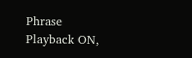Phrase Playback ON,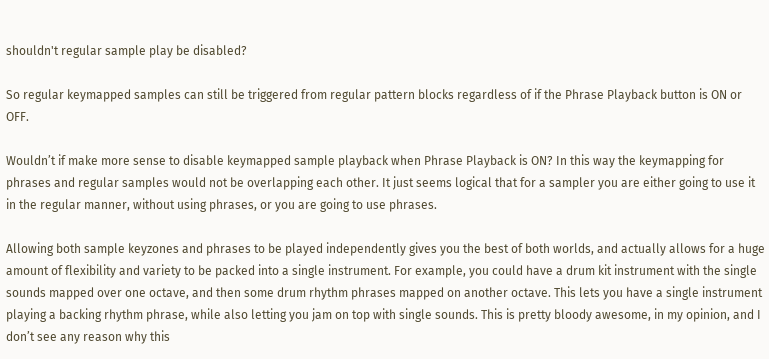shouldn't regular sample play be disabled?

So regular keymapped samples can still be triggered from regular pattern blocks regardless of if the Phrase Playback button is ON or OFF.

Wouldn’t if make more sense to disable keymapped sample playback when Phrase Playback is ON? In this way the keymapping for phrases and regular samples would not be overlapping each other. It just seems logical that for a sampler you are either going to use it in the regular manner, without using phrases, or you are going to use phrases.

Allowing both sample keyzones and phrases to be played independently gives you the best of both worlds, and actually allows for a huge amount of flexibility and variety to be packed into a single instrument. For example, you could have a drum kit instrument with the single sounds mapped over one octave, and then some drum rhythm phrases mapped on another octave. This lets you have a single instrument playing a backing rhythm phrase, while also letting you jam on top with single sounds. This is pretty bloody awesome, in my opinion, and I don’t see any reason why this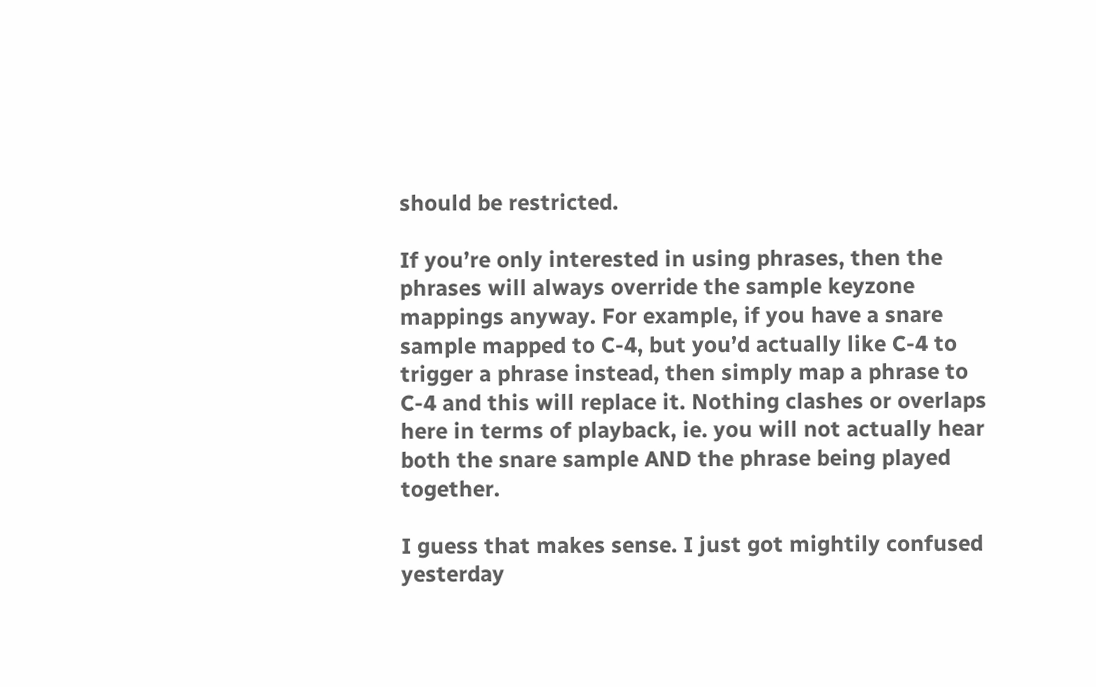should be restricted.

If you’re only interested in using phrases, then the phrases will always override the sample keyzone mappings anyway. For example, if you have a snare sample mapped to C-4, but you’d actually like C-4 to trigger a phrase instead, then simply map a phrase to C-4 and this will replace it. Nothing clashes or overlaps here in terms of playback, ie. you will not actually hear both the snare sample AND the phrase being played together.

I guess that makes sense. I just got mightily confused yesterday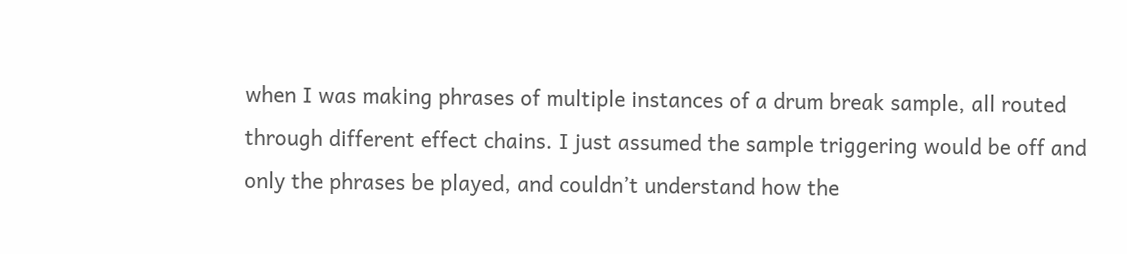when I was making phrases of multiple instances of a drum break sample, all routed through different effect chains. I just assumed the sample triggering would be off and only the phrases be played, and couldn’t understand how the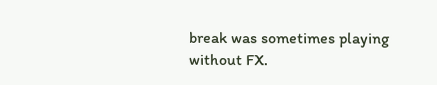break was sometimes playing without FX.